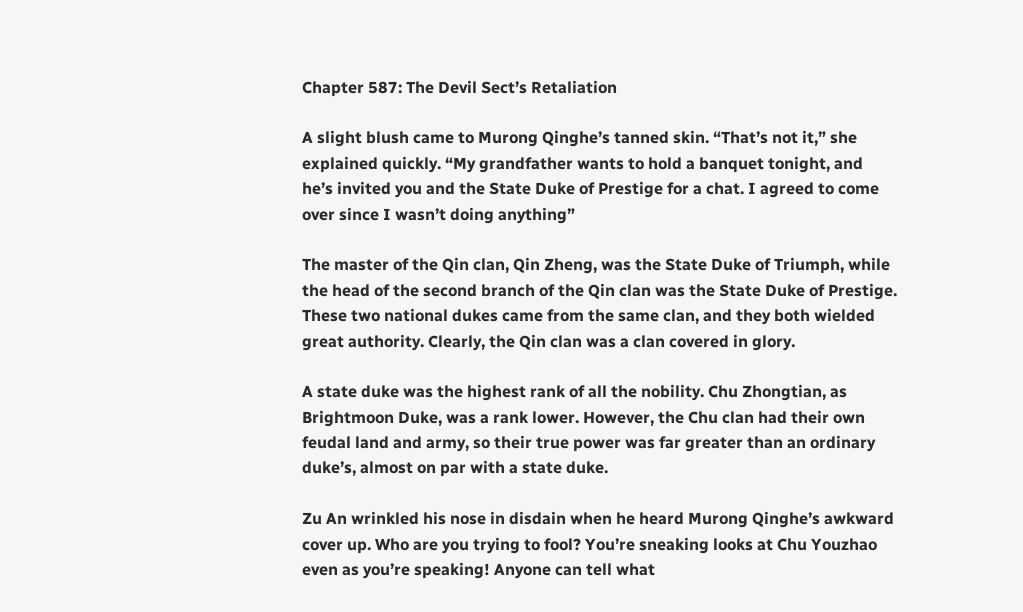Chapter 587: The Devil Sect’s Retaliation

A slight blush came to Murong Qinghe’s tanned skin. “That’s not it,” she explained quickly. “My grandfather wants to hold a banquet tonight, and he’s invited you and the State Duke of Prestige for a chat. I agreed to come over since I wasn’t doing anything”

The master of the Qin clan, Qin Zheng, was the State Duke of Triumph, while the head of the second branch of the Qin clan was the State Duke of Prestige. These two national dukes came from the same clan, and they both wielded great authority. Clearly, the Qin clan was a clan covered in glory.

A state duke was the highest rank of all the nobility. Chu Zhongtian, as Brightmoon Duke, was a rank lower. However, the Chu clan had their own feudal land and army, so their true power was far greater than an ordinary duke’s, almost on par with a state duke.

Zu An wrinkled his nose in disdain when he heard Murong Qinghe’s awkward cover up. Who are you trying to fool? You’re sneaking looks at Chu Youzhao even as you’re speaking! Anyone can tell what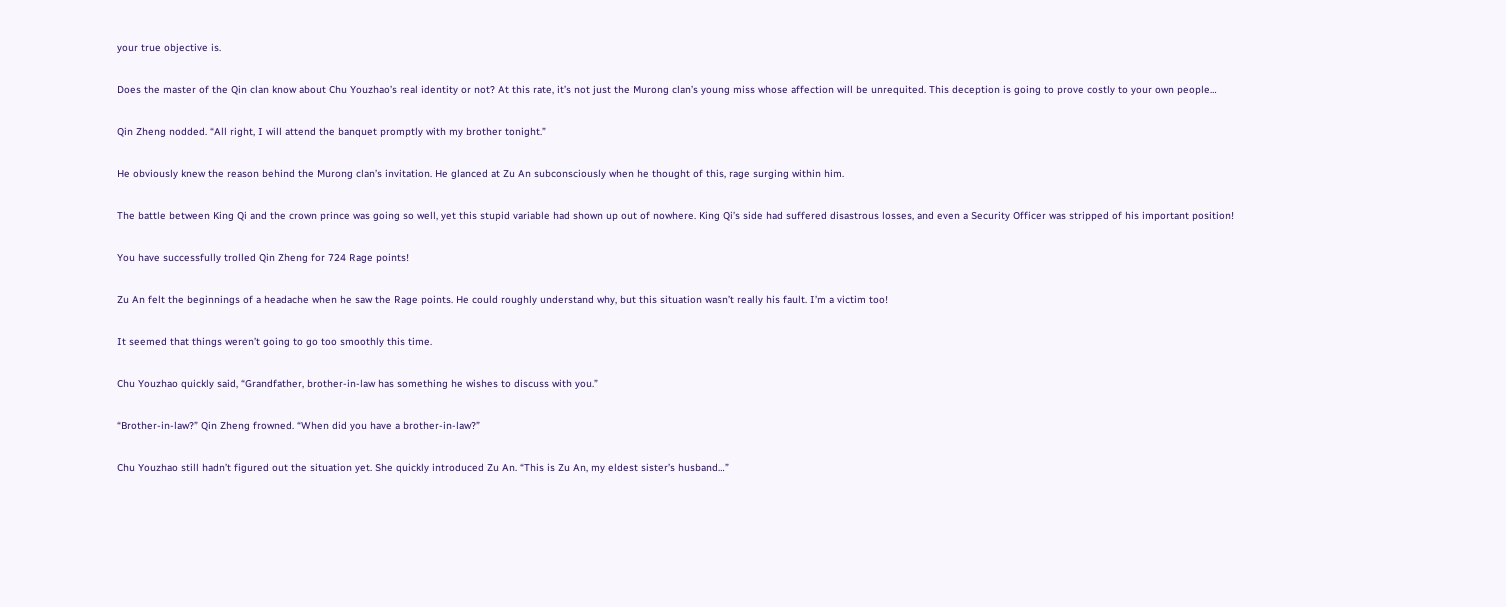your true objective is.

Does the master of the Qin clan know about Chu Youzhao’s real identity or not? At this rate, it’s not just the Murong clan’s young miss whose affection will be unrequited. This deception is going to prove costly to your own people…

Qin Zheng nodded. “All right, I will attend the banquet promptly with my brother tonight.”

He obviously knew the reason behind the Murong clan’s invitation. He glanced at Zu An subconsciously when he thought of this, rage surging within him.

The battle between King Qi and the crown prince was going so well, yet this stupid variable had shown up out of nowhere. King Qi’s side had suffered disastrous losses, and even a Security Officer was stripped of his important position!

You have successfully trolled Qin Zheng for 724 Rage points!

Zu An felt the beginnings of a headache when he saw the Rage points. He could roughly understand why, but this situation wasn’t really his fault. I’m a victim too!

It seemed that things weren’t going to go too smoothly this time.

Chu Youzhao quickly said, “Grandfather, brother-in-law has something he wishes to discuss with you.”

“Brother-in-law?” Qin Zheng frowned. “When did you have a brother-in-law?”

Chu Youzhao still hadn’t figured out the situation yet. She quickly introduced Zu An. “This is Zu An, my eldest sister’s husband…”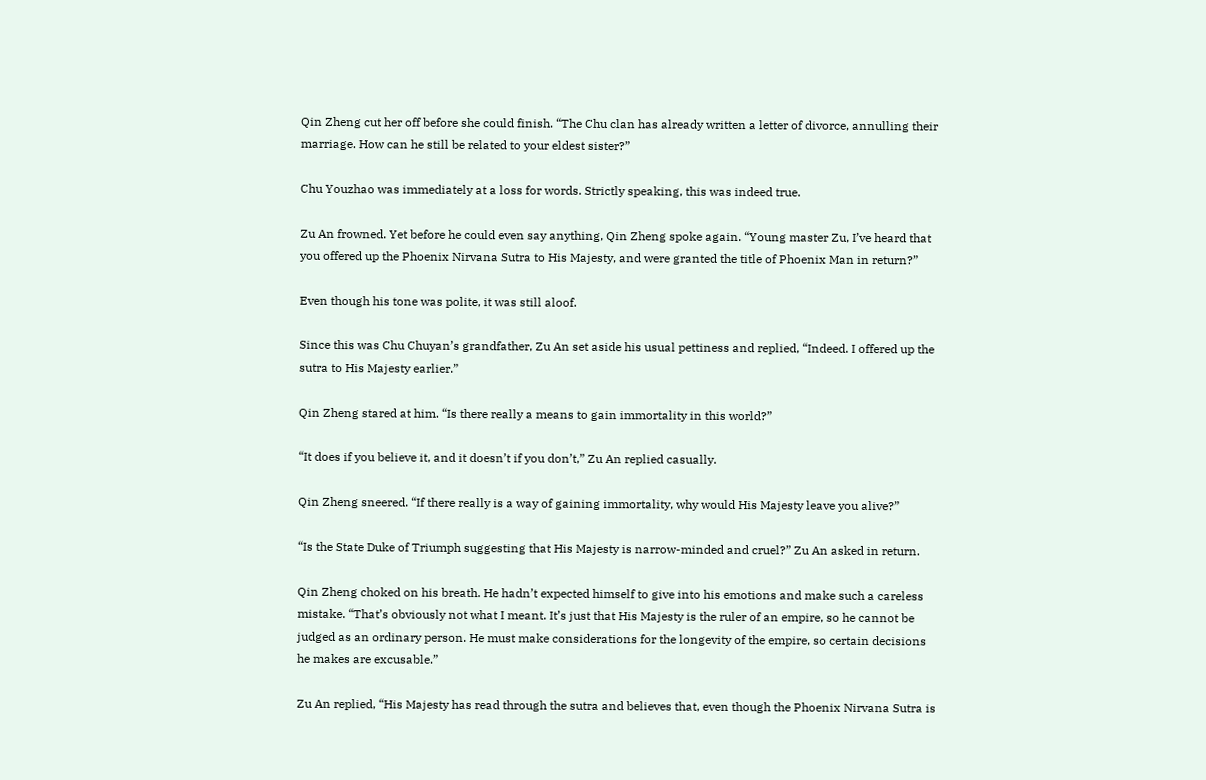Qin Zheng cut her off before she could finish. “The Chu clan has already written a letter of divorce, annulling their marriage. How can he still be related to your eldest sister?”

Chu Youzhao was immediately at a loss for words. Strictly speaking, this was indeed true.

Zu An frowned. Yet before he could even say anything, Qin Zheng spoke again. “Young master Zu, I’ve heard that you offered up the Phoenix Nirvana Sutra to His Majesty, and were granted the title of Phoenix Man in return?”

Even though his tone was polite, it was still aloof.

Since this was Chu Chuyan’s grandfather, Zu An set aside his usual pettiness and replied, “Indeed. I offered up the sutra to His Majesty earlier.”

Qin Zheng stared at him. “Is there really a means to gain immortality in this world?”

“It does if you believe it, and it doesn’t if you don’t,” Zu An replied casually.

Qin Zheng sneered. “If there really is a way of gaining immortality, why would His Majesty leave you alive?”

“Is the State Duke of Triumph suggesting that His Majesty is narrow-minded and cruel?” Zu An asked in return.

Qin Zheng choked on his breath. He hadn’t expected himself to give into his emotions and make such a careless mistake. “That’s obviously not what I meant. It’s just that His Majesty is the ruler of an empire, so he cannot be judged as an ordinary person. He must make considerations for the longevity of the empire, so certain decisions he makes are excusable.”

Zu An replied, “His Majesty has read through the sutra and believes that, even though the Phoenix Nirvana Sutra is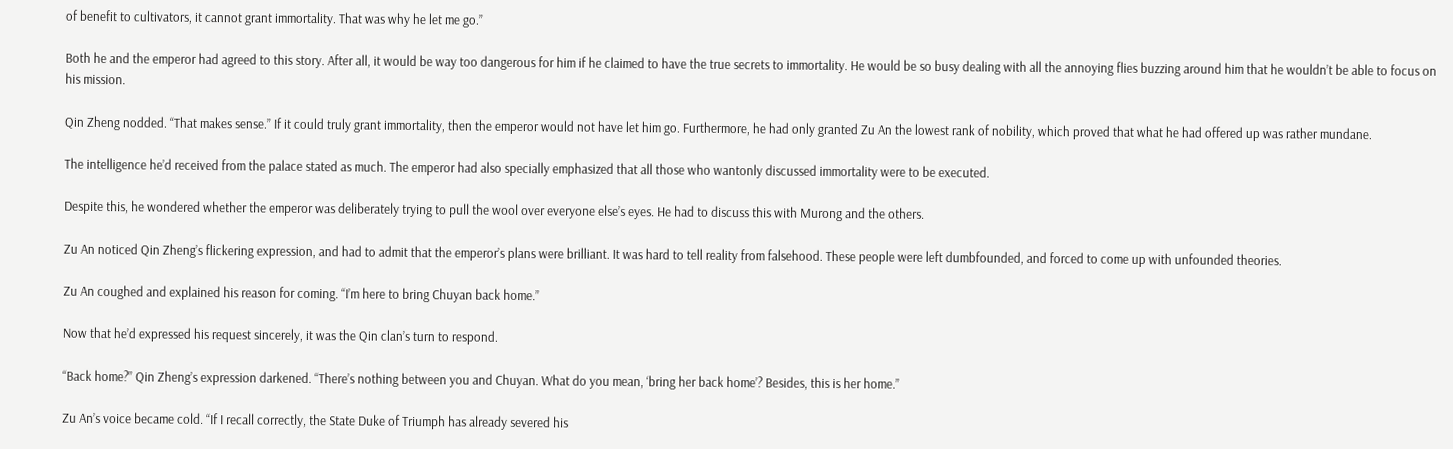of benefit to cultivators, it cannot grant immortality. That was why he let me go.”

Both he and the emperor had agreed to this story. After all, it would be way too dangerous for him if he claimed to have the true secrets to immortality. He would be so busy dealing with all the annoying flies buzzing around him that he wouldn’t be able to focus on his mission.

Qin Zheng nodded. “That makes sense.” If it could truly grant immortality, then the emperor would not have let him go. Furthermore, he had only granted Zu An the lowest rank of nobility, which proved that what he had offered up was rather mundane.

The intelligence he’d received from the palace stated as much. The emperor had also specially emphasized that all those who wantonly discussed immortality were to be executed.

Despite this, he wondered whether the emperor was deliberately trying to pull the wool over everyone else’s eyes. He had to discuss this with Murong and the others.

Zu An noticed Qin Zheng’s flickering expression, and had to admit that the emperor’s plans were brilliant. It was hard to tell reality from falsehood. These people were left dumbfounded, and forced to come up with unfounded theories.

Zu An coughed and explained his reason for coming. “I’m here to bring Chuyan back home.”

Now that he’d expressed his request sincerely, it was the Qin clan’s turn to respond.

“Back home?” Qin Zheng’s expression darkened. “There’s nothing between you and Chuyan. What do you mean, ‘bring her back home’? Besides, this is her home.”

Zu An’s voice became cold. “If I recall correctly, the State Duke of Triumph has already severed his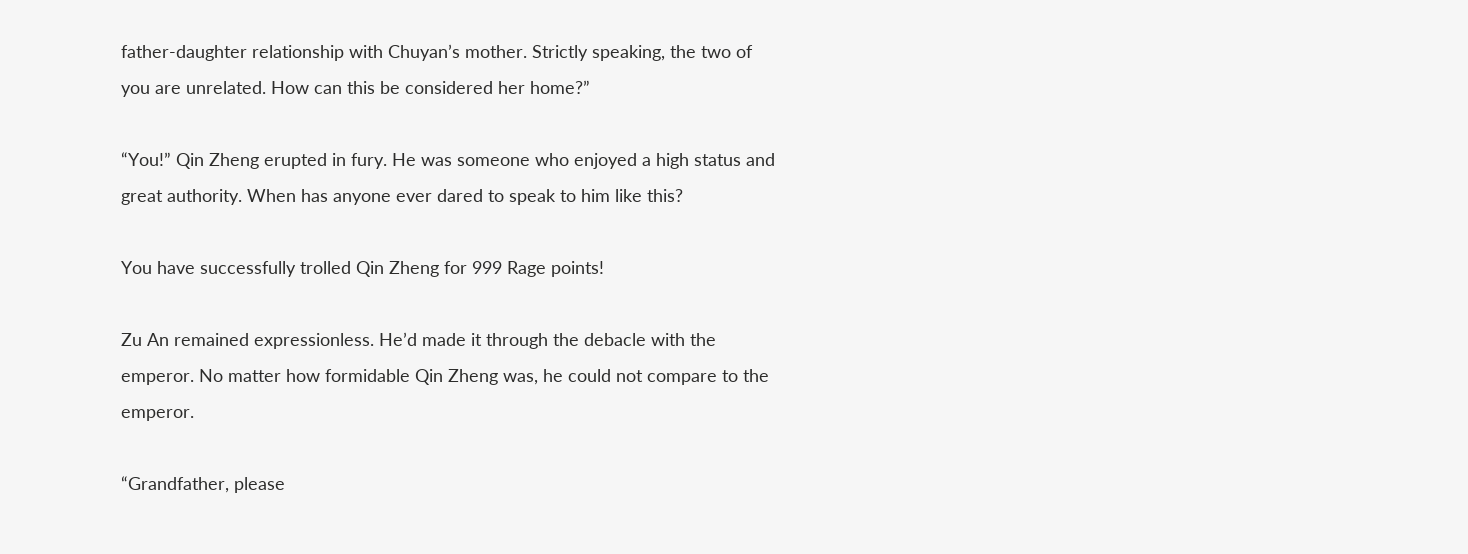father-daughter relationship with Chuyan’s mother. Strictly speaking, the two of you are unrelated. How can this be considered her home?”

“You!” Qin Zheng erupted in fury. He was someone who enjoyed a high status and great authority. When has anyone ever dared to speak to him like this?

You have successfully trolled Qin Zheng for 999 Rage points!

Zu An remained expressionless. He’d made it through the debacle with the emperor. No matter how formidable Qin Zheng was, he could not compare to the emperor.

“Grandfather, please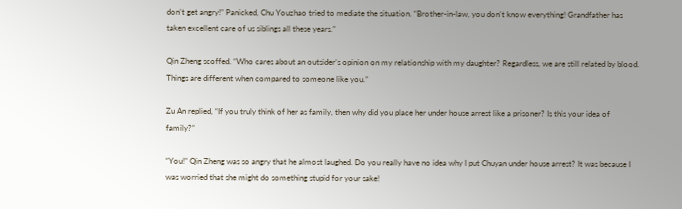don’t get angry!” Panicked, Chu Youzhao tried to mediate the situation. “Brother-in-law, you don’t know everything! Grandfather has taken excellent care of us siblings all these years.”

Qin Zheng scoffed. “Who cares about an outsider’s opinion on my relationship with my daughter? Regardless, we are still related by blood. Things are different when compared to someone like you.”

Zu An replied, “If you truly think of her as family, then why did you place her under house arrest like a prisoner? Is this your idea of family?”

“You!” Qin Zheng was so angry that he almost laughed. Do you really have no idea why I put Chuyan under house arrest? It was because I was worried that she might do something stupid for your sake!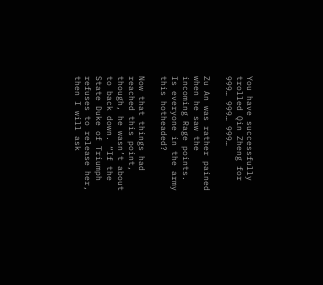You have successfully trolled Qin Zheng for 999… 999… 999…

Zu An was rather pained when he saw the incoming Rage points. Is everyone in the army this hotheaded?

Now that things had reached this point, though, he wasn’t about to back down. “If the State Duke of Triumph refuses to release her, then I will ask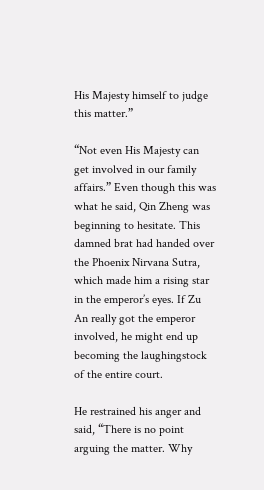His Majesty himself to judge this matter.”

“Not even His Majesty can get involved in our family affairs.” Even though this was what he said, Qin Zheng was beginning to hesitate. This damned brat had handed over the Phoenix Nirvana Sutra, which made him a rising star in the emperor’s eyes. If Zu An really got the emperor involved, he might end up becoming the laughingstock of the entire court.

He restrained his anger and said, “There is no point arguing the matter. Why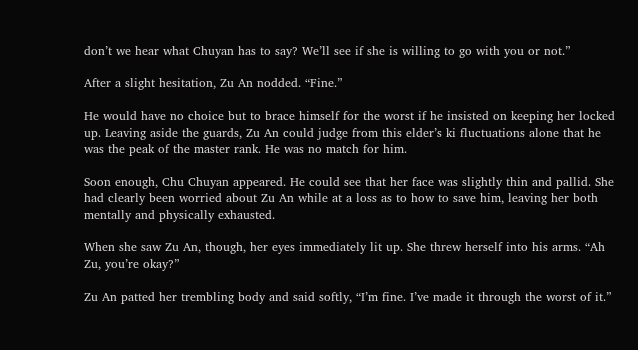don’t we hear what Chuyan has to say? We’ll see if she is willing to go with you or not.”

After a slight hesitation, Zu An nodded. “Fine.”

He would have no choice but to brace himself for the worst if he insisted on keeping her locked up. Leaving aside the guards, Zu An could judge from this elder’s ki fluctuations alone that he was the peak of the master rank. He was no match for him.

Soon enough, Chu Chuyan appeared. He could see that her face was slightly thin and pallid. She had clearly been worried about Zu An while at a loss as to how to save him, leaving her both mentally and physically exhausted.

When she saw Zu An, though, her eyes immediately lit up. She threw herself into his arms. “Ah Zu, you’re okay?”

Zu An patted her trembling body and said softly, “I’m fine. I’ve made it through the worst of it.”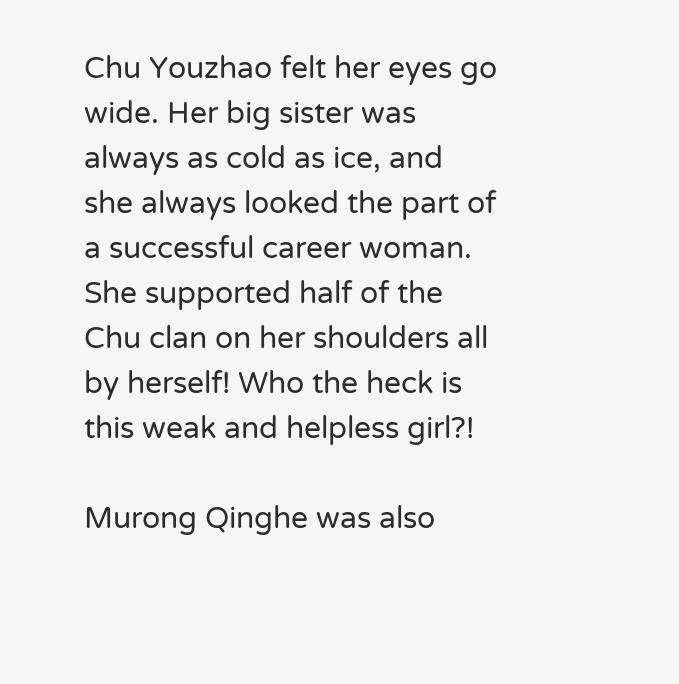Chu Youzhao felt her eyes go wide. Her big sister was always as cold as ice, and she always looked the part of a successful career woman. She supported half of the Chu clan on her shoulders all by herself! Who the heck is this weak and helpless girl?!

Murong Qinghe was also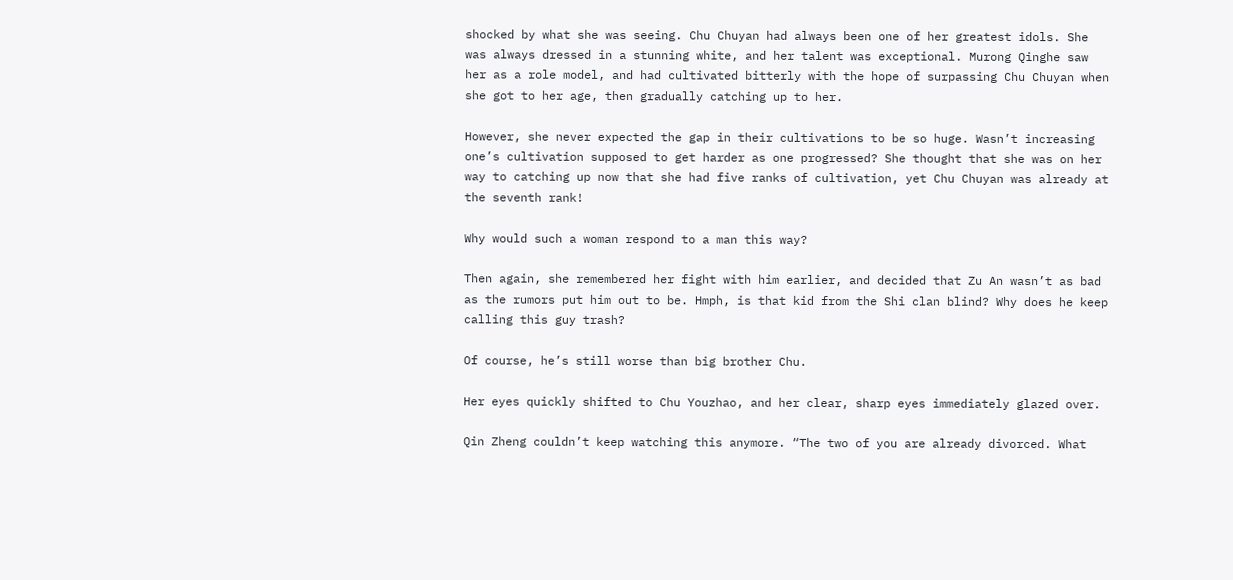shocked by what she was seeing. Chu Chuyan had always been one of her greatest idols. She was always dressed in a stunning white, and her talent was exceptional. Murong Qinghe saw her as a role model, and had cultivated bitterly with the hope of surpassing Chu Chuyan when she got to her age, then gradually catching up to her.

However, she never expected the gap in their cultivations to be so huge. Wasn’t increasing one’s cultivation supposed to get harder as one progressed? She thought that she was on her way to catching up now that she had five ranks of cultivation, yet Chu Chuyan was already at the seventh rank!

Why would such a woman respond to a man this way?

Then again, she remembered her fight with him earlier, and decided that Zu An wasn’t as bad as the rumors put him out to be. Hmph, is that kid from the Shi clan blind? Why does he keep calling this guy trash?

Of course, he’s still worse than big brother Chu.

Her eyes quickly shifted to Chu Youzhao, and her clear, sharp eyes immediately glazed over.

Qin Zheng couldn’t keep watching this anymore. “The two of you are already divorced. What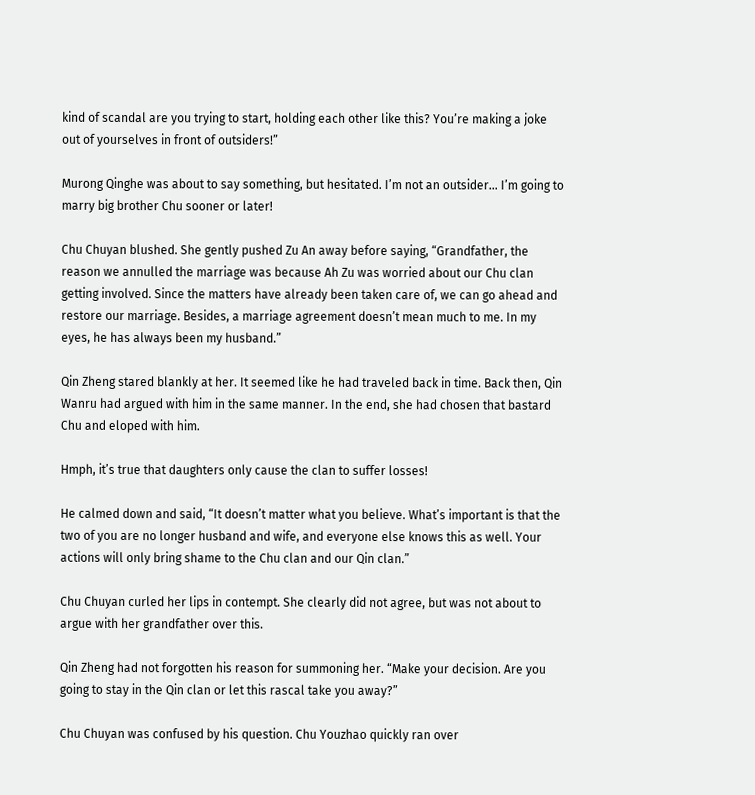kind of scandal are you trying to start, holding each other like this? You’re making a joke out of yourselves in front of outsiders!”

Murong Qinghe was about to say something, but hesitated. I’m not an outsider… I’m going to marry big brother Chu sooner or later!

Chu Chuyan blushed. She gently pushed Zu An away before saying, “Grandfather, the reason we annulled the marriage was because Ah Zu was worried about our Chu clan getting involved. Since the matters have already been taken care of, we can go ahead and restore our marriage. Besides, a marriage agreement doesn’t mean much to me. In my eyes, he has always been my husband.”

Qin Zheng stared blankly at her. It seemed like he had traveled back in time. Back then, Qin Wanru had argued with him in the same manner. In the end, she had chosen that bastard Chu and eloped with him.

Hmph, it’s true that daughters only cause the clan to suffer losses!

He calmed down and said, “It doesn’t matter what you believe. What’s important is that the two of you are no longer husband and wife, and everyone else knows this as well. Your actions will only bring shame to the Chu clan and our Qin clan.”

Chu Chuyan curled her lips in contempt. She clearly did not agree, but was not about to argue with her grandfather over this.

Qin Zheng had not forgotten his reason for summoning her. “Make your decision. Are you going to stay in the Qin clan or let this rascal take you away?”

Chu Chuyan was confused by his question. Chu Youzhao quickly ran over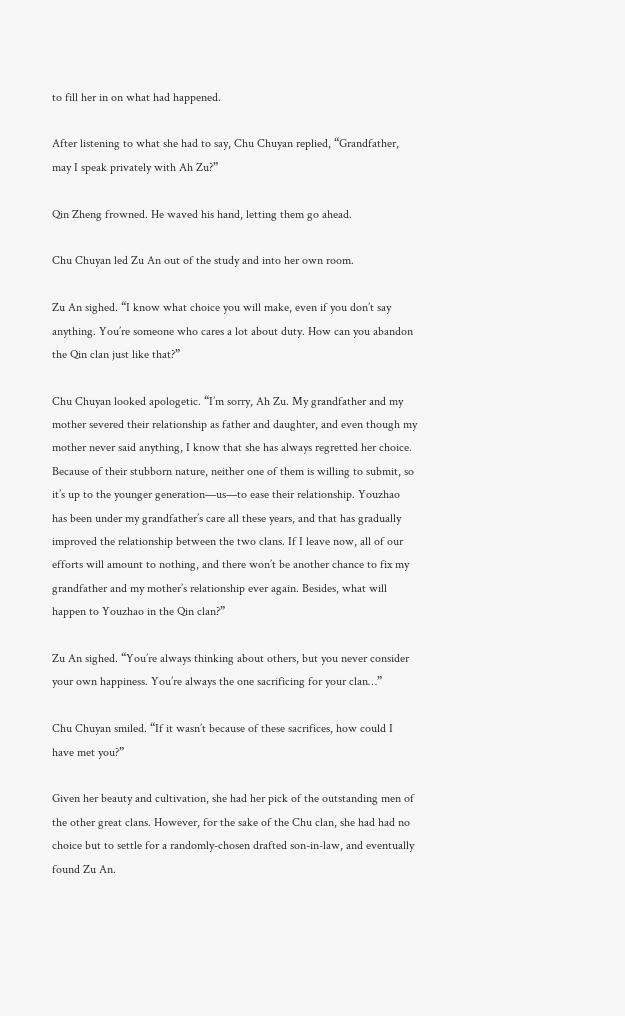to fill her in on what had happened.

After listening to what she had to say, Chu Chuyan replied, “Grandfather, may I speak privately with Ah Zu?”

Qin Zheng frowned. He waved his hand, letting them go ahead.

Chu Chuyan led Zu An out of the study and into her own room.

Zu An sighed. “I know what choice you will make, even if you don’t say anything. You’re someone who cares a lot about duty. How can you abandon the Qin clan just like that?”

Chu Chuyan looked apologetic. “I’m sorry, Ah Zu. My grandfather and my mother severed their relationship as father and daughter, and even though my mother never said anything, I know that she has always regretted her choice. Because of their stubborn nature, neither one of them is willing to submit, so it’s up to the younger generation—us—to ease their relationship. Youzhao has been under my grandfather’s care all these years, and that has gradually improved the relationship between the two clans. If I leave now, all of our efforts will amount to nothing, and there won’t be another chance to fix my grandfather and my mother’s relationship ever again. Besides, what will happen to Youzhao in the Qin clan?”

Zu An sighed. “You’re always thinking about others, but you never consider your own happiness. You’re always the one sacrificing for your clan…”

Chu Chuyan smiled. “If it wasn’t because of these sacrifices, how could I have met you?”

Given her beauty and cultivation, she had her pick of the outstanding men of the other great clans. However, for the sake of the Chu clan, she had had no choice but to settle for a randomly-chosen drafted son-in-law, and eventually found Zu An.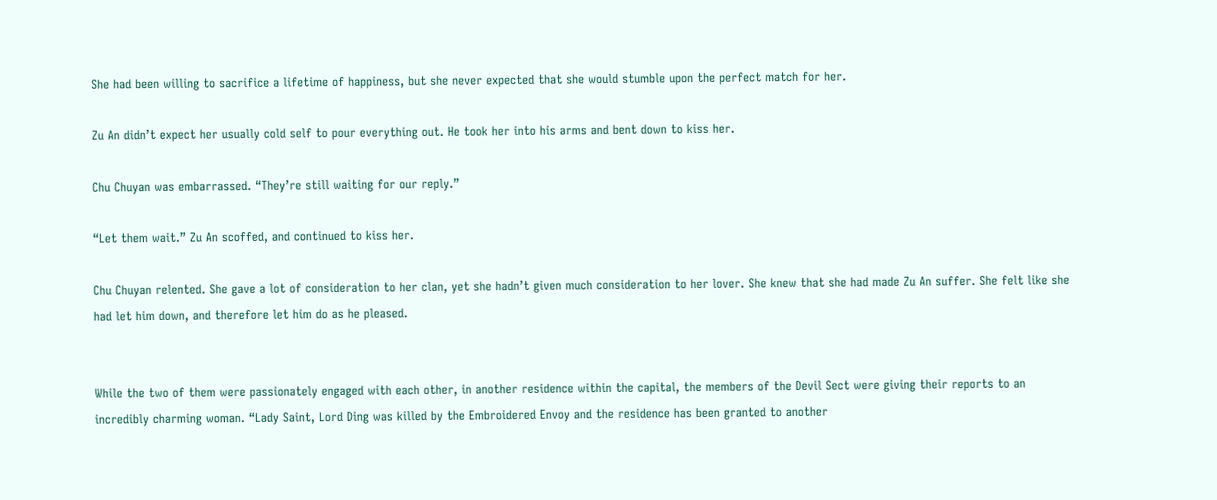She had been willing to sacrifice a lifetime of happiness, but she never expected that she would stumble upon the perfect match for her.

Zu An didn’t expect her usually cold self to pour everything out. He took her into his arms and bent down to kiss her.

Chu Chuyan was embarrassed. “They’re still waiting for our reply.”

“Let them wait.” Zu An scoffed, and continued to kiss her.

Chu Chuyan relented. She gave a lot of consideration to her clan, yet she hadn’t given much consideration to her lover. She knew that she had made Zu An suffer. She felt like she had let him down, and therefore let him do as he pleased.


While the two of them were passionately engaged with each other, in another residence within the capital, the members of the Devil Sect were giving their reports to an incredibly charming woman. “Lady Saint, Lord Ding was killed by the Embroidered Envoy and the residence has been granted to another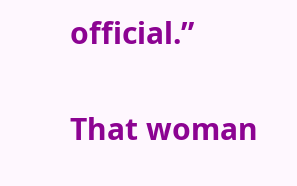official.”

That woman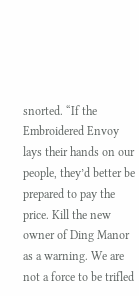snorted. “If the Embroidered Envoy lays their hands on our people, they’d better be prepared to pay the price. Kill the new owner of Ding Manor as a warning. We are not a force to be trifled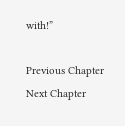with!”

Previous Chapter Next Chapter